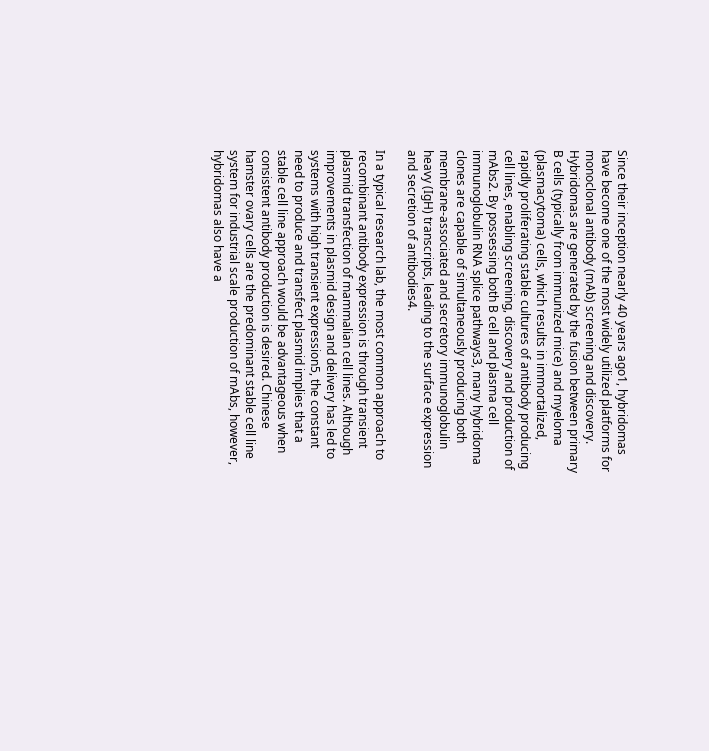Since their inception nearly 40 years ago1, hybridomas have become one of the most widely utilized platforms for monoclonal antibody (mAb) screening and discovery. Hybridomas are generated by the fusion between primary B cells (typically from immunized mice) and myeloma (plasmacytoma) cells, which results in immortalized, rapidly proliferating stable cultures of antibody producing cell lines, enabling screening, discovery and production of mAbs2. By possessing both B cell and plasma cell immunoglobulin RNA splice pathways3, many hybridoma clones are capable of simultaneously producing both membrane-associated and secretory immunoglobulin heavy (IgH) transcripts, leading to the surface expression and secretion of antibodies4.

In a typical research lab, the most common approach to recombinant antibody expression is through transient plasmid transfection of mammalian cell lines. Although improvements in plasmid design and delivery has led to systems with high transient expression5, the constant need to produce and transfect plasmid implies that a stable cell line approach would be advantageous when consistent antibody production is desired. Chinese hamster ovary cells are the predominant stable cell line system for industrial scale production of mAbs, however, hybridomas also have a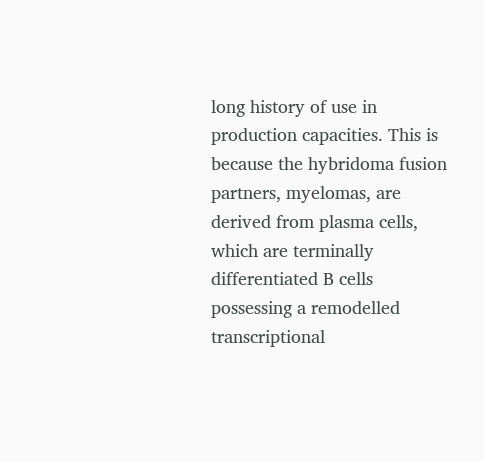long history of use in production capacities. This is because the hybridoma fusion partners, myelomas, are derived from plasma cells, which are terminally differentiated B cells possessing a remodelled transcriptional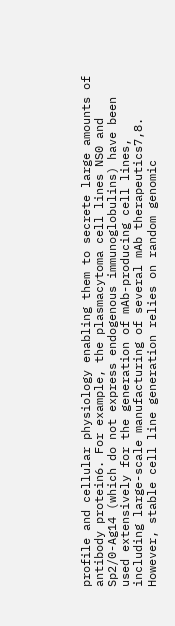profile and cellular physiology enabling them to secrete large amounts of antibody protein6. For example, the plasmacytoma cell lines NS0 and Sp2/0-Ag14 (which do not express endogenous immunoglobulins) have been used extensively for the generation of mAb-producing cell lines, including large-scale manufacturing of several mAb therapeutics7,8. However, stable cell line generation relies on random genomic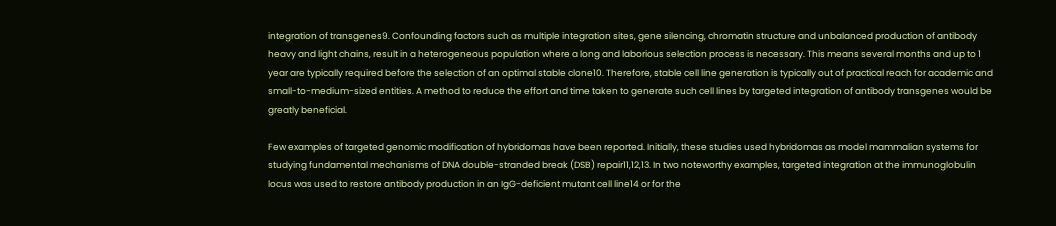integration of transgenes9. Confounding factors such as multiple integration sites, gene silencing, chromatin structure and unbalanced production of antibody heavy and light chains, result in a heterogeneous population where a long and laborious selection process is necessary. This means several months and up to 1 year are typically required before the selection of an optimal stable clone10. Therefore, stable cell line generation is typically out of practical reach for academic and small-to-medium-sized entities. A method to reduce the effort and time taken to generate such cell lines by targeted integration of antibody transgenes would be greatly beneficial.

Few examples of targeted genomic modification of hybridomas have been reported. Initially, these studies used hybridomas as model mammalian systems for studying fundamental mechanisms of DNA double-stranded break (DSB) repair11,12,13. In two noteworthy examples, targeted integration at the immunoglobulin locus was used to restore antibody production in an IgG-deficient mutant cell line14 or for the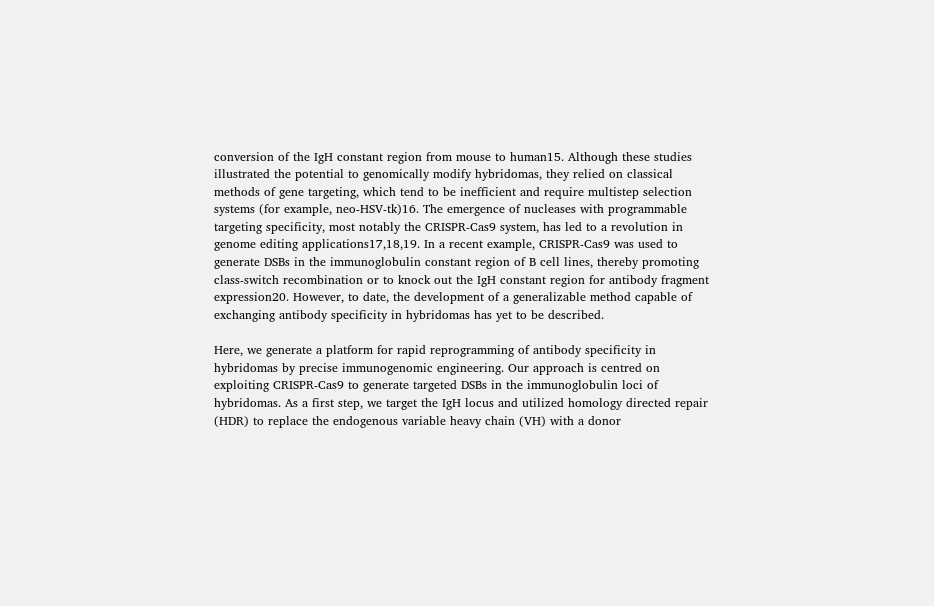conversion of the IgH constant region from mouse to human15. Although these studies illustrated the potential to genomically modify hybridomas, they relied on classical methods of gene targeting, which tend to be inefficient and require multistep selection systems (for example, neo-HSV-tk)16. The emergence of nucleases with programmable targeting specificity, most notably the CRISPR-Cas9 system, has led to a revolution in genome editing applications17,18,19. In a recent example, CRISPR-Cas9 was used to generate DSBs in the immunoglobulin constant region of B cell lines, thereby promoting class-switch recombination or to knock out the IgH constant region for antibody fragment expression20. However, to date, the development of a generalizable method capable of exchanging antibody specificity in hybridomas has yet to be described.

Here, we generate a platform for rapid reprogramming of antibody specificity in hybridomas by precise immunogenomic engineering. Our approach is centred on exploiting CRISPR-Cas9 to generate targeted DSBs in the immunoglobulin loci of hybridomas. As a first step, we target the IgH locus and utilized homology directed repair (HDR) to replace the endogenous variable heavy chain (VH) with a donor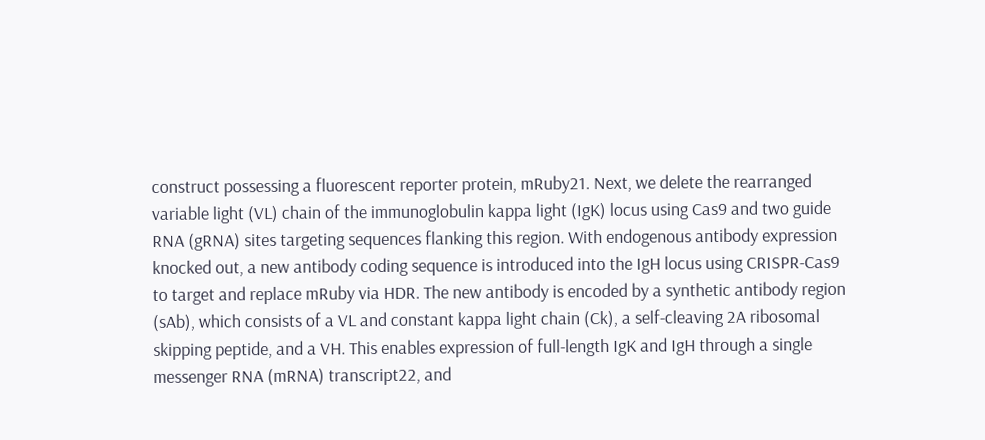construct possessing a fluorescent reporter protein, mRuby21. Next, we delete the rearranged variable light (VL) chain of the immunoglobulin kappa light (IgK) locus using Cas9 and two guide RNA (gRNA) sites targeting sequences flanking this region. With endogenous antibody expression knocked out, a new antibody coding sequence is introduced into the IgH locus using CRISPR-Cas9 to target and replace mRuby via HDR. The new antibody is encoded by a synthetic antibody region (sAb), which consists of a VL and constant kappa light chain (Ck), a self-cleaving 2A ribosomal skipping peptide, and a VH. This enables expression of full-length IgK and IgH through a single messenger RNA (mRNA) transcript22, and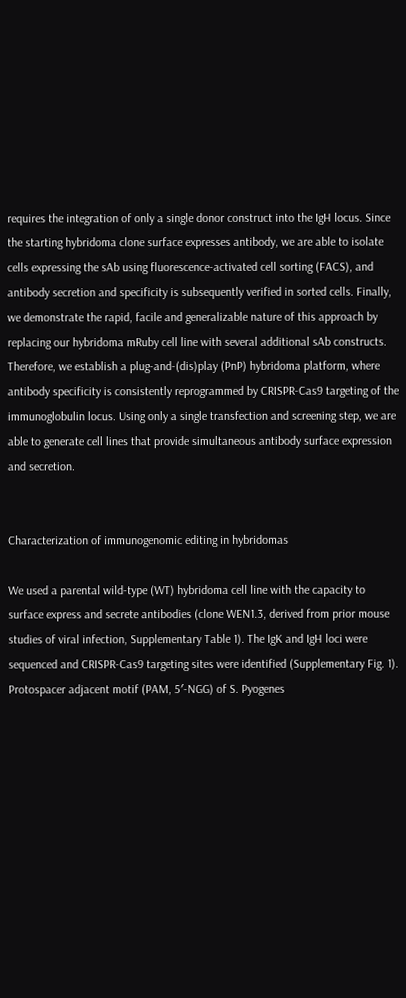requires the integration of only a single donor construct into the IgH locus. Since the starting hybridoma clone surface expresses antibody, we are able to isolate cells expressing the sAb using fluorescence-activated cell sorting (FACS), and antibody secretion and specificity is subsequently verified in sorted cells. Finally, we demonstrate the rapid, facile and generalizable nature of this approach by replacing our hybridoma mRuby cell line with several additional sAb constructs. Therefore, we establish a plug-and-(dis)play (PnP) hybridoma platform, where antibody specificity is consistently reprogrammed by CRISPR-Cas9 targeting of the immunoglobulin locus. Using only a single transfection and screening step, we are able to generate cell lines that provide simultaneous antibody surface expression and secretion.


Characterization of immunogenomic editing in hybridomas

We used a parental wild-type (WT) hybridoma cell line with the capacity to surface express and secrete antibodies (clone WEN1.3, derived from prior mouse studies of viral infection, Supplementary Table 1). The IgK and IgH loci were sequenced and CRISPR-Cas9 targeting sites were identified (Supplementary Fig. 1). Protospacer adjacent motif (PAM, 5′-NGG) of S. Pyogenes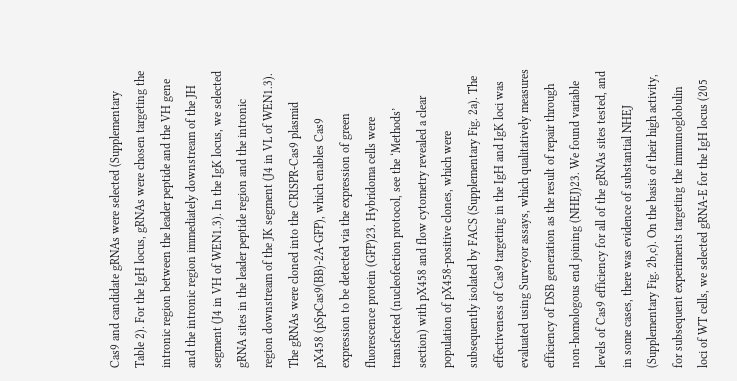Cas9 and candidate gRNAs were selected (Supplementary Table 2). For the IgH locus, gRNAs were chosen targeting the intronic region between the leader peptide and the VH gene and the intronic region immediately downstream of the JH segment (J4 in VH of WEN1.3). In the IgK locus, we selected gRNA sites in the leader peptide region and the intronic region downstream of the JK segment (J4 in VL of WEN1.3). The gRNAs were cloned into the CRISPR-Cas9 plasmid pX458 (pSpCas9(BB)-2A-GFP), which enables Cas9 expression to be detected via the expression of green fluorescence protein (GFP)23. Hybridoma cells were transfected (nucleofection protocol, see the ‘Methods’ section) with pX458 and flow cytometry revealed a clear population of pX458-positive clones, which were subsequently isolated by FACS (Supplementary Fig. 2a). The effectiveness of Cas9 targeting in the IgH and IgK loci was evaluated using Surveyor assays, which qualitatively measures efficiency of DSB generation as the result of repair through non-homologous end joining (NHEJ)23. We found variable levels of Cas9 efficiency for all of the gRNAs sites tested, and in some cases, there was evidence of substantial NHEJ (Supplementary Fig. 2b,c). On the basis of their high activity, for subsequent experiments targeting the immunoglobulin loci of WT cells, we selected gRNA-E for the IgH locus (205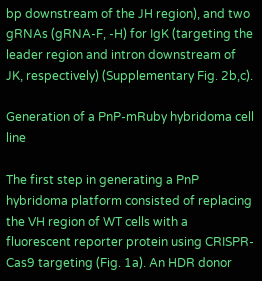bp downstream of the JH region), and two gRNAs (gRNA-F, -H) for IgK (targeting the leader region and intron downstream of JK, respectively) (Supplementary Fig. 2b,c).

Generation of a PnP-mRuby hybridoma cell line

The first step in generating a PnP hybridoma platform consisted of replacing the VH region of WT cells with a fluorescent reporter protein using CRISPR-Cas9 targeting (Fig. 1a). An HDR donor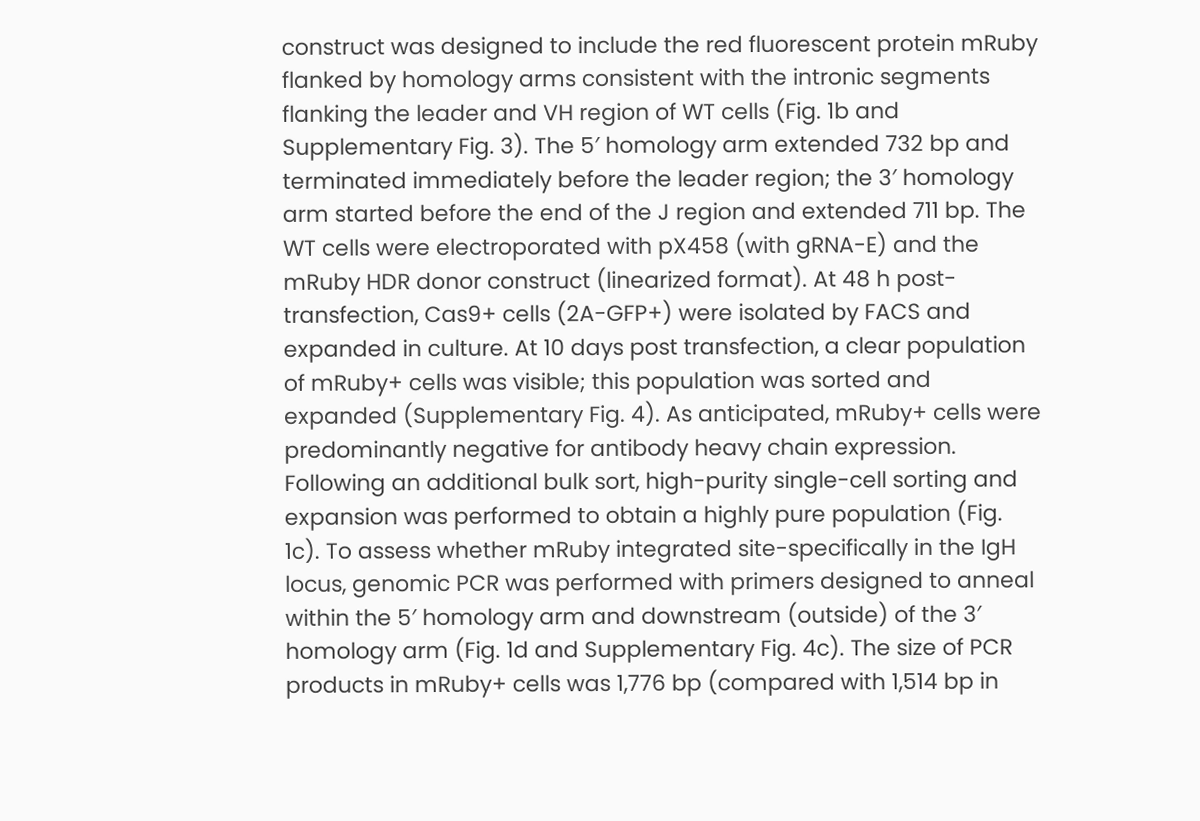construct was designed to include the red fluorescent protein mRuby flanked by homology arms consistent with the intronic segments flanking the leader and VH region of WT cells (Fig. 1b and Supplementary Fig. 3). The 5′ homology arm extended 732 bp and terminated immediately before the leader region; the 3′ homology arm started before the end of the J region and extended 711 bp. The WT cells were electroporated with pX458 (with gRNA-E) and the mRuby HDR donor construct (linearized format). At 48 h post-transfection, Cas9+ cells (2A-GFP+) were isolated by FACS and expanded in culture. At 10 days post transfection, a clear population of mRuby+ cells was visible; this population was sorted and expanded (Supplementary Fig. 4). As anticipated, mRuby+ cells were predominantly negative for antibody heavy chain expression. Following an additional bulk sort, high-purity single-cell sorting and expansion was performed to obtain a highly pure population (Fig. 1c). To assess whether mRuby integrated site-specifically in the IgH locus, genomic PCR was performed with primers designed to anneal within the 5′ homology arm and downstream (outside) of the 3′ homology arm (Fig. 1d and Supplementary Fig. 4c). The size of PCR products in mRuby+ cells was 1,776 bp (compared with 1,514 bp in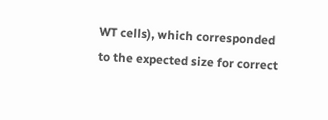WT cells), which corresponded to the expected size for correct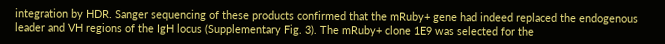integration by HDR. Sanger sequencing of these products confirmed that the mRuby+ gene had indeed replaced the endogenous leader and VH regions of the IgH locus (Supplementary Fig. 3). The mRuby+ clone 1E9 was selected for the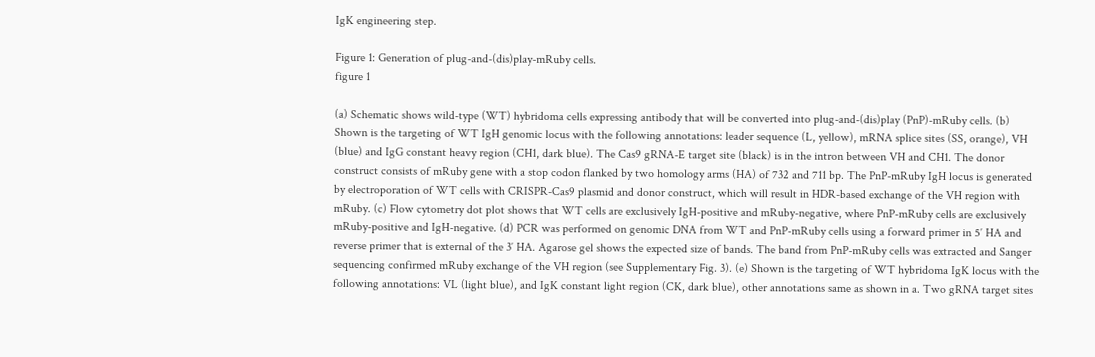IgK engineering step.

Figure 1: Generation of plug-and-(dis)play-mRuby cells.
figure 1

(a) Schematic shows wild-type (WT) hybridoma cells expressing antibody that will be converted into plug-and-(dis)play (PnP)-mRuby cells. (b) Shown is the targeting of WT IgH genomic locus with the following annotations: leader sequence (L, yellow), mRNA splice sites (SS, orange), VH (blue) and IgG constant heavy region (CH1, dark blue). The Cas9 gRNA-E target site (black) is in the intron between VH and CH1. The donor construct consists of mRuby gene with a stop codon flanked by two homology arms (HA) of 732 and 711 bp. The PnP-mRuby IgH locus is generated by electroporation of WT cells with CRISPR-Cas9 plasmid and donor construct, which will result in HDR-based exchange of the VH region with mRuby. (c) Flow cytometry dot plot shows that WT cells are exclusively IgH-positive and mRuby-negative, where PnP-mRuby cells are exclusively mRuby-positive and IgH-negative. (d) PCR was performed on genomic DNA from WT and PnP-mRuby cells using a forward primer in 5′ HA and reverse primer that is external of the 3′ HA. Agarose gel shows the expected size of bands. The band from PnP-mRuby cells was extracted and Sanger sequencing confirmed mRuby exchange of the VH region (see Supplementary Fig. 3). (e) Shown is the targeting of WT hybridoma IgK locus with the following annotations: VL (light blue), and IgK constant light region (CK, dark blue), other annotations same as shown in a. Two gRNA target sites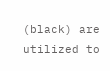(black) are utilized to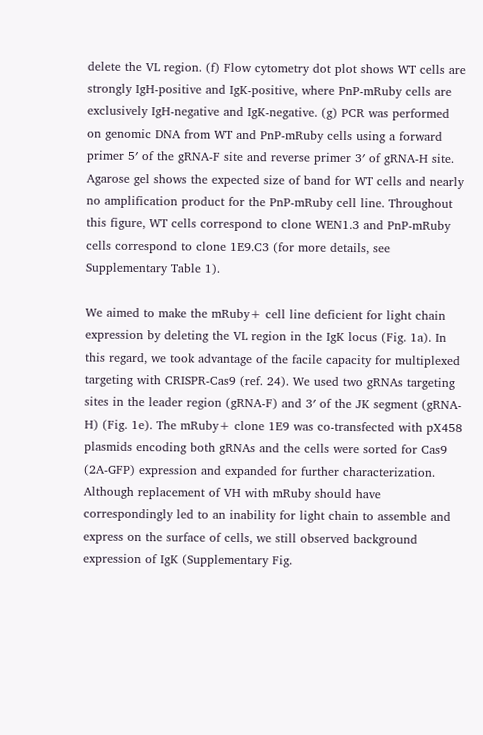delete the VL region. (f) Flow cytometry dot plot shows WT cells are strongly IgH-positive and IgK-positive, where PnP-mRuby cells are exclusively IgH-negative and IgK-negative. (g) PCR was performed on genomic DNA from WT and PnP-mRuby cells using a forward primer 5′ of the gRNA-F site and reverse primer 3′ of gRNA-H site. Agarose gel shows the expected size of band for WT cells and nearly no amplification product for the PnP-mRuby cell line. Throughout this figure, WT cells correspond to clone WEN1.3 and PnP-mRuby cells correspond to clone 1E9.C3 (for more details, see Supplementary Table 1).

We aimed to make the mRuby+ cell line deficient for light chain expression by deleting the VL region in the IgK locus (Fig. 1a). In this regard, we took advantage of the facile capacity for multiplexed targeting with CRISPR-Cas9 (ref. 24). We used two gRNAs targeting sites in the leader region (gRNA-F) and 3′ of the JK segment (gRNA-H) (Fig. 1e). The mRuby+ clone 1E9 was co-transfected with pX458 plasmids encoding both gRNAs and the cells were sorted for Cas9 (2A-GFP) expression and expanded for further characterization. Although replacement of VH with mRuby should have correspondingly led to an inability for light chain to assemble and express on the surface of cells, we still observed background expression of IgK (Supplementary Fig.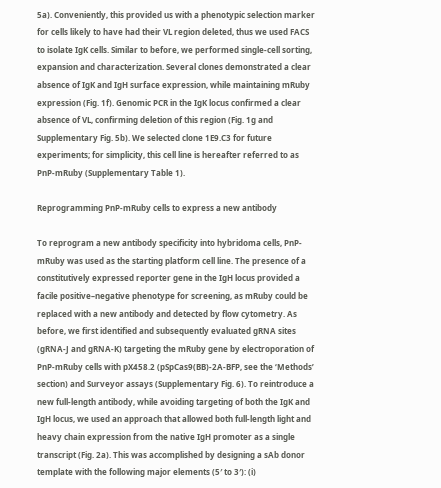5a). Conveniently, this provided us with a phenotypic selection marker for cells likely to have had their VL region deleted, thus we used FACS to isolate IgK cells. Similar to before, we performed single-cell sorting, expansion and characterization. Several clones demonstrated a clear absence of IgK and IgH surface expression, while maintaining mRuby expression (Fig. 1f). Genomic PCR in the IgK locus confirmed a clear absence of VL, confirming deletion of this region (Fig. 1g and Supplementary Fig. 5b). We selected clone 1E9.C3 for future experiments; for simplicity, this cell line is hereafter referred to as PnP-mRuby (Supplementary Table 1).

Reprogramming PnP-mRuby cells to express a new antibody

To reprogram a new antibody specificity into hybridoma cells, PnP-mRuby was used as the starting platform cell line. The presence of a constitutively expressed reporter gene in the IgH locus provided a facile positive–negative phenotype for screening, as mRuby could be replaced with a new antibody and detected by flow cytometry. As before, we first identified and subsequently evaluated gRNA sites (gRNA-J and gRNA-K) targeting the mRuby gene by electroporation of PnP-mRuby cells with pX458.2 (pSpCas9(BB)-2A-BFP, see the ‘Methods’ section) and Surveyor assays (Supplementary Fig. 6). To reintroduce a new full-length antibody, while avoiding targeting of both the IgK and IgH locus, we used an approach that allowed both full-length light and heavy chain expression from the native IgH promoter as a single transcript (Fig. 2a). This was accomplished by designing a sAb donor template with the following major elements (5′ to 3′): (i)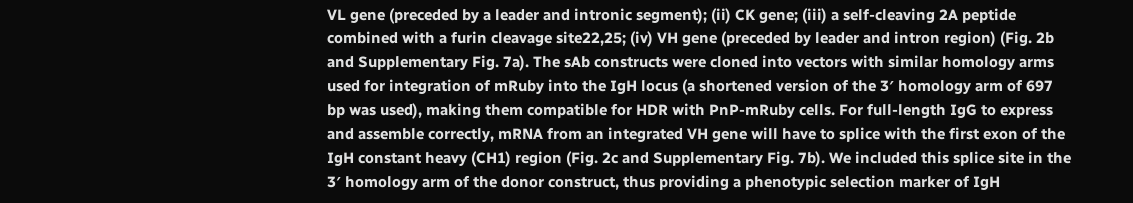VL gene (preceded by a leader and intronic segment); (ii) CK gene; (iii) a self-cleaving 2A peptide combined with a furin cleavage site22,25; (iv) VH gene (preceded by leader and intron region) (Fig. 2b and Supplementary Fig. 7a). The sAb constructs were cloned into vectors with similar homology arms used for integration of mRuby into the IgH locus (a shortened version of the 3′ homology arm of 697 bp was used), making them compatible for HDR with PnP-mRuby cells. For full-length IgG to express and assemble correctly, mRNA from an integrated VH gene will have to splice with the first exon of the IgH constant heavy (CH1) region (Fig. 2c and Supplementary Fig. 7b). We included this splice site in the 3′ homology arm of the donor construct, thus providing a phenotypic selection marker of IgH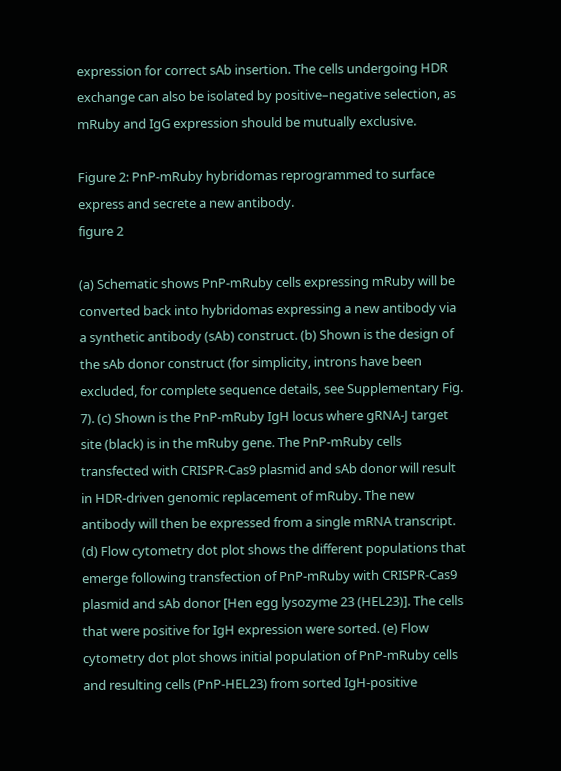expression for correct sAb insertion. The cells undergoing HDR exchange can also be isolated by positive–negative selection, as mRuby and IgG expression should be mutually exclusive.

Figure 2: PnP-mRuby hybridomas reprogrammed to surface express and secrete a new antibody.
figure 2

(a) Schematic shows PnP-mRuby cells expressing mRuby will be converted back into hybridomas expressing a new antibody via a synthetic antibody (sAb) construct. (b) Shown is the design of the sAb donor construct (for simplicity, introns have been excluded, for complete sequence details, see Supplementary Fig. 7). (c) Shown is the PnP-mRuby IgH locus where gRNA-J target site (black) is in the mRuby gene. The PnP-mRuby cells transfected with CRISPR-Cas9 plasmid and sAb donor will result in HDR-driven genomic replacement of mRuby. The new antibody will then be expressed from a single mRNA transcript. (d) Flow cytometry dot plot shows the different populations that emerge following transfection of PnP-mRuby with CRISPR-Cas9 plasmid and sAb donor [Hen egg lysozyme 23 (HEL23)]. The cells that were positive for IgH expression were sorted. (e) Flow cytometry dot plot shows initial population of PnP-mRuby cells and resulting cells (PnP-HEL23) from sorted IgH-positive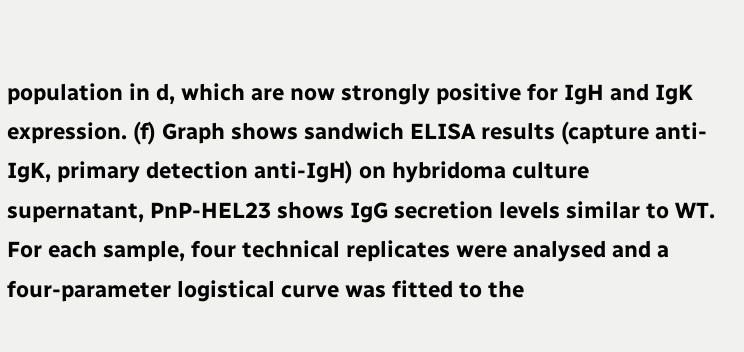population in d, which are now strongly positive for IgH and IgK expression. (f) Graph shows sandwich ELISA results (capture anti-IgK, primary detection anti-IgH) on hybridoma culture supernatant, PnP-HEL23 shows IgG secretion levels similar to WT. For each sample, four technical replicates were analysed and a four-parameter logistical curve was fitted to the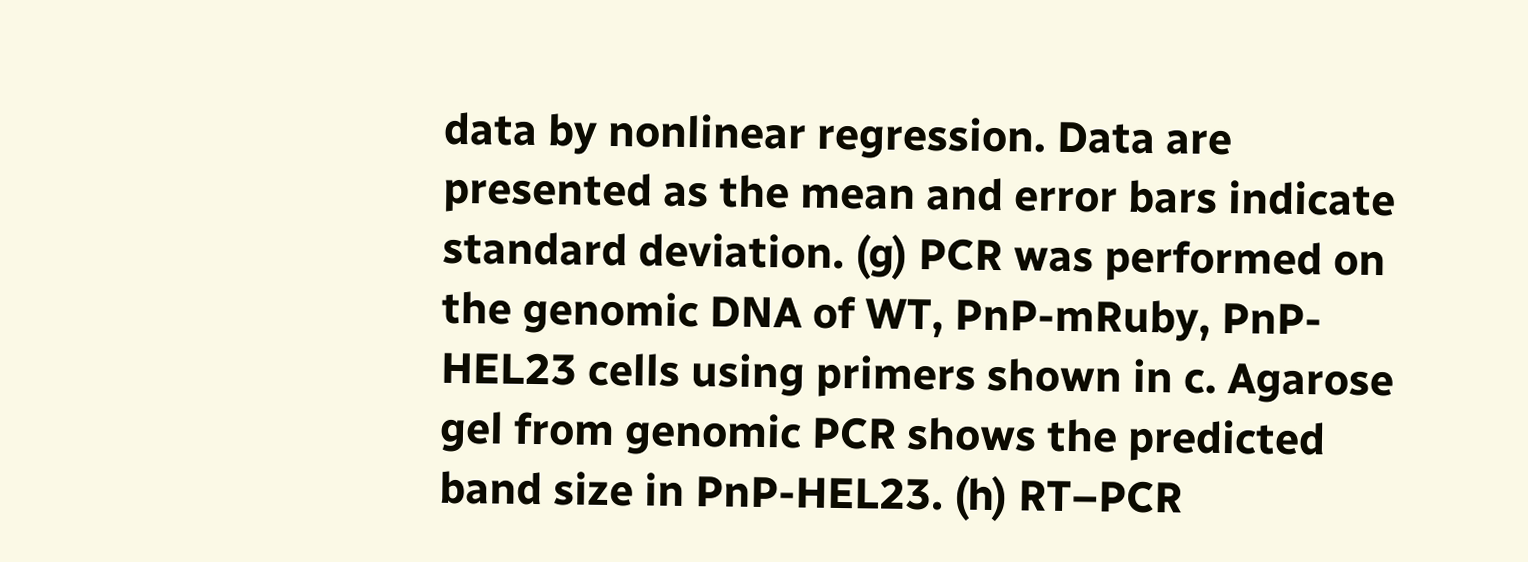data by nonlinear regression. Data are presented as the mean and error bars indicate standard deviation. (g) PCR was performed on the genomic DNA of WT, PnP-mRuby, PnP-HEL23 cells using primers shown in c. Agarose gel from genomic PCR shows the predicted band size in PnP-HEL23. (h) RT–PCR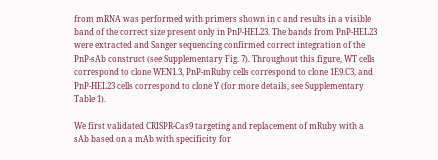from mRNA was performed with primers shown in c and results in a visible band of the correct size present only in PnP-HEL23. The bands from PnP-HEL23 were extracted and Sanger sequencing confirmed correct integration of the PnP-sAb construct (see Supplementary Fig. 7). Throughout this figure, WT cells correspond to clone WEN1.3, PnP-mRuby cells correspond to clone 1E9.C3, and PnP-HEL23 cells correspond to clone Y (for more details, see Supplementary Table 1).

We first validated CRISPR-Cas9 targeting and replacement of mRuby with a sAb based on a mAb with specificity for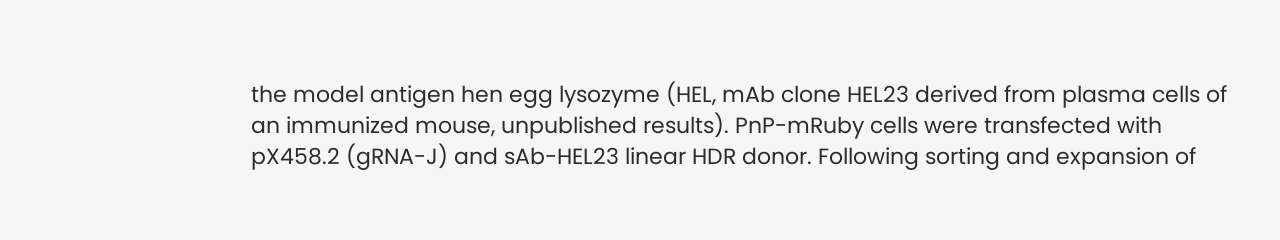the model antigen hen egg lysozyme (HEL, mAb clone HEL23 derived from plasma cells of an immunized mouse, unpublished results). PnP-mRuby cells were transfected with pX458.2 (gRNA-J) and sAb-HEL23 linear HDR donor. Following sorting and expansion of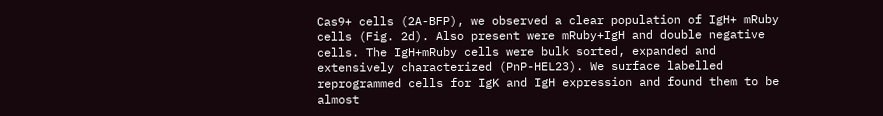Cas9+ cells (2A-BFP), we observed a clear population of IgH+ mRuby cells (Fig. 2d). Also present were mRuby+IgH and double negative cells. The IgH+mRuby cells were bulk sorted, expanded and extensively characterized (PnP-HEL23). We surface labelled reprogrammed cells for IgK and IgH expression and found them to be almost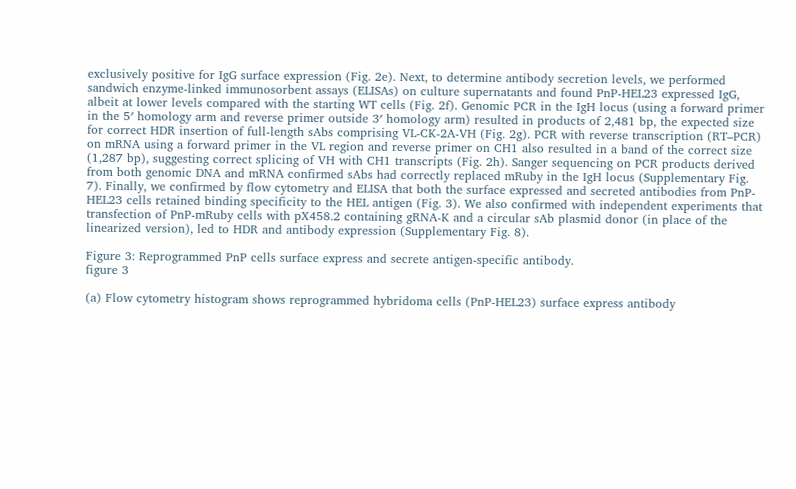exclusively positive for IgG surface expression (Fig. 2e). Next, to determine antibody secretion levels, we performed sandwich enzyme-linked immunosorbent assays (ELISAs) on culture supernatants and found PnP-HEL23 expressed IgG, albeit at lower levels compared with the starting WT cells (Fig. 2f). Genomic PCR in the IgH locus (using a forward primer in the 5′ homology arm and reverse primer outside 3′ homology arm) resulted in products of 2,481 bp, the expected size for correct HDR insertion of full-length sAbs comprising VL-CK-2A-VH (Fig. 2g). PCR with reverse transcription (RT–PCR) on mRNA using a forward primer in the VL region and reverse primer on CH1 also resulted in a band of the correct size (1,287 bp), suggesting correct splicing of VH with CH1 transcripts (Fig. 2h). Sanger sequencing on PCR products derived from both genomic DNA and mRNA confirmed sAbs had correctly replaced mRuby in the IgH locus (Supplementary Fig. 7). Finally, we confirmed by flow cytometry and ELISA that both the surface expressed and secreted antibodies from PnP-HEL23 cells retained binding specificity to the HEL antigen (Fig. 3). We also confirmed with independent experiments that transfection of PnP-mRuby cells with pX458.2 containing gRNA-K and a circular sAb plasmid donor (in place of the linearized version), led to HDR and antibody expression (Supplementary Fig. 8).

Figure 3: Reprogrammed PnP cells surface express and secrete antigen-specific antibody.
figure 3

(a) Flow cytometry histogram shows reprogrammed hybridoma cells (PnP-HEL23) surface express antibody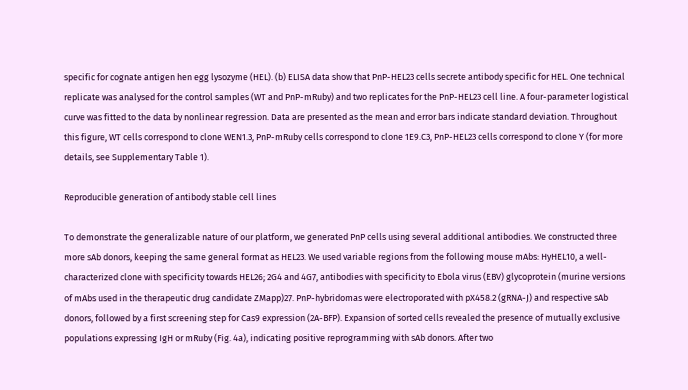specific for cognate antigen hen egg lysozyme (HEL). (b) ELISA data show that PnP-HEL23 cells secrete antibody specific for HEL. One technical replicate was analysed for the control samples (WT and PnP-mRuby) and two replicates for the PnP-HEL23 cell line. A four-parameter logistical curve was fitted to the data by nonlinear regression. Data are presented as the mean and error bars indicate standard deviation. Throughout this figure, WT cells correspond to clone WEN1.3, PnP-mRuby cells correspond to clone 1E9.C3, PnP-HEL23 cells correspond to clone Y (for more details, see Supplementary Table 1).

Reproducible generation of antibody stable cell lines

To demonstrate the generalizable nature of our platform, we generated PnP cells using several additional antibodies. We constructed three more sAb donors, keeping the same general format as HEL23. We used variable regions from the following mouse mAbs: HyHEL10, a well-characterized clone with specificity towards HEL26; 2G4 and 4G7, antibodies with specificity to Ebola virus (EBV) glycoprotein (murine versions of mAbs used in the therapeutic drug candidate ZMapp)27. PnP-hybridomas were electroporated with pX458.2 (gRNA-J) and respective sAb donors, followed by a first screening step for Cas9 expression (2A-BFP). Expansion of sorted cells revealed the presence of mutually exclusive populations expressing IgH or mRuby (Fig. 4a), indicating positive reprogramming with sAb donors. After two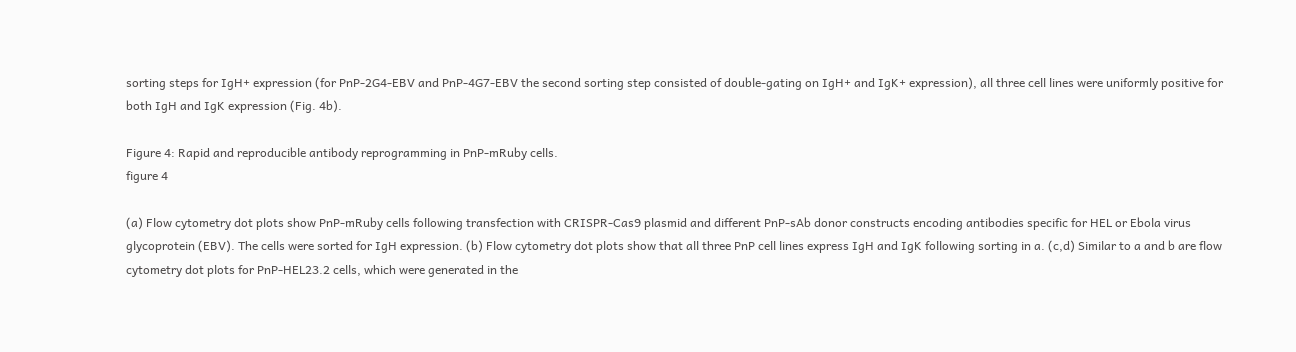sorting steps for IgH+ expression (for PnP-2G4-EBV and PnP-4G7-EBV the second sorting step consisted of double-gating on IgH+ and IgK+ expression), all three cell lines were uniformly positive for both IgH and IgK expression (Fig. 4b).

Figure 4: Rapid and reproducible antibody reprogramming in PnP-mRuby cells.
figure 4

(a) Flow cytometry dot plots show PnP-mRuby cells following transfection with CRISPR-Cas9 plasmid and different PnP-sAb donor constructs encoding antibodies specific for HEL or Ebola virus glycoprotein (EBV). The cells were sorted for IgH expression. (b) Flow cytometry dot plots show that all three PnP cell lines express IgH and IgK following sorting in a. (c,d) Similar to a and b are flow cytometry dot plots for PnP-HEL23.2 cells, which were generated in the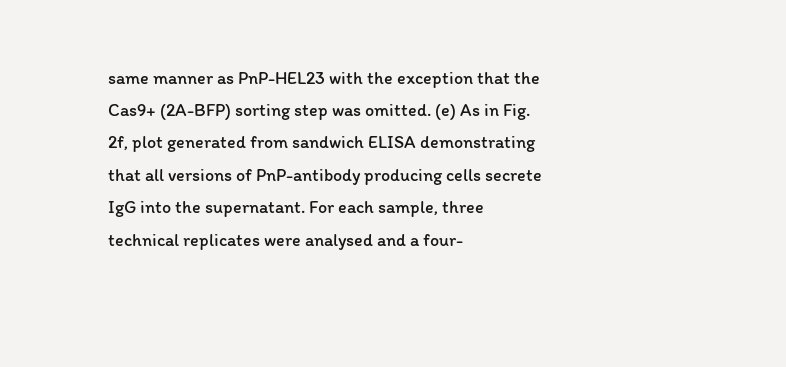same manner as PnP-HEL23 with the exception that the Cas9+ (2A-BFP) sorting step was omitted. (e) As in Fig. 2f, plot generated from sandwich ELISA demonstrating that all versions of PnP-antibody producing cells secrete IgG into the supernatant. For each sample, three technical replicates were analysed and a four-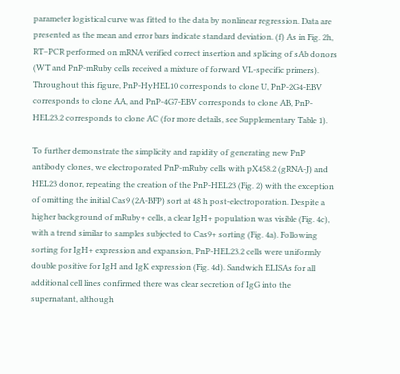parameter logistical curve was fitted to the data by nonlinear regression. Data are presented as the mean and error bars indicate standard deviation. (f) As in Fig. 2h, RT–PCR performed on mRNA verified correct insertion and splicing of sAb donors (WT and PnP-mRuby cells received a mixture of forward VL-specific primers). Throughout this figure, PnP-HyHEL10 corresponds to clone U, PnP-2G4-EBV corresponds to clone AA, and PnP-4G7-EBV corresponds to clone AB, PnP-HEL23.2 corresponds to clone AC (for more details, see Supplementary Table 1).

To further demonstrate the simplicity and rapidity of generating new PnP antibody clones, we electroporated PnP-mRuby cells with pX458.2 (gRNA-J) and HEL23 donor, repeating the creation of the PnP-HEL23 (Fig. 2) with the exception of omitting the initial Cas9 (2A-BFP) sort at 48 h post-electroporation. Despite a higher background of mRuby+ cells, a clear IgH+ population was visible (Fig. 4c), with a trend similar to samples subjected to Cas9+ sorting (Fig. 4a). Following sorting for IgH+ expression and expansion, PnP-HEL23.2 cells were uniformly double positive for IgH and IgK expression (Fig. 4d). Sandwich ELISAs for all additional cell lines confirmed there was clear secretion of IgG into the supernatant, although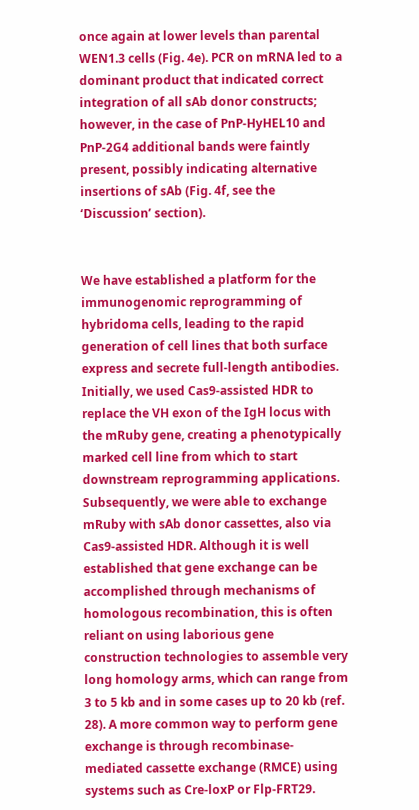once again at lower levels than parental WEN1.3 cells (Fig. 4e). PCR on mRNA led to a dominant product that indicated correct integration of all sAb donor constructs; however, in the case of PnP-HyHEL10 and PnP-2G4 additional bands were faintly present, possibly indicating alternative insertions of sAb (Fig. 4f, see the ‘Discussion’ section).


We have established a platform for the immunogenomic reprogramming of hybridoma cells, leading to the rapid generation of cell lines that both surface express and secrete full-length antibodies. Initially, we used Cas9-assisted HDR to replace the VH exon of the IgH locus with the mRuby gene, creating a phenotypically marked cell line from which to start downstream reprogramming applications. Subsequently, we were able to exchange mRuby with sAb donor cassettes, also via Cas9-assisted HDR. Although it is well established that gene exchange can be accomplished through mechanisms of homologous recombination, this is often reliant on using laborious gene construction technologies to assemble very long homology arms, which can range from 3 to 5 kb and in some cases up to 20 kb (ref. 28). A more common way to perform gene exchange is through recombinase-mediated cassette exchange (RMCE) using systems such as Cre-loxP or Flp-FRT29.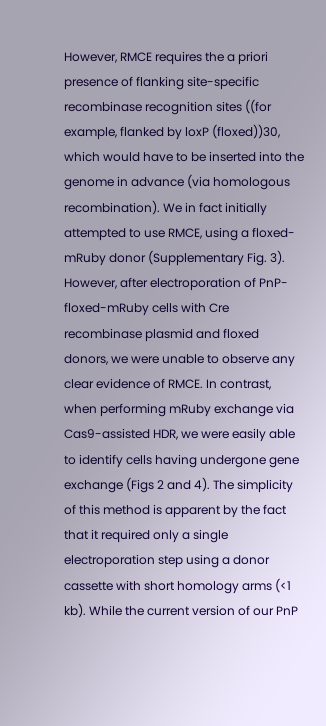However, RMCE requires the a priori presence of flanking site-specific recombinase recognition sites ((for example, flanked by loxP (floxed))30, which would have to be inserted into the genome in advance (via homologous recombination). We in fact initially attempted to use RMCE, using a floxed-mRuby donor (Supplementary Fig. 3). However, after electroporation of PnP-floxed-mRuby cells with Cre recombinase plasmid and floxed donors, we were unable to observe any clear evidence of RMCE. In contrast, when performing mRuby exchange via Cas9-assisted HDR, we were easily able to identify cells having undergone gene exchange (Figs 2 and 4). The simplicity of this method is apparent by the fact that it required only a single electroporation step using a donor cassette with short homology arms (<1 kb). While the current version of our PnP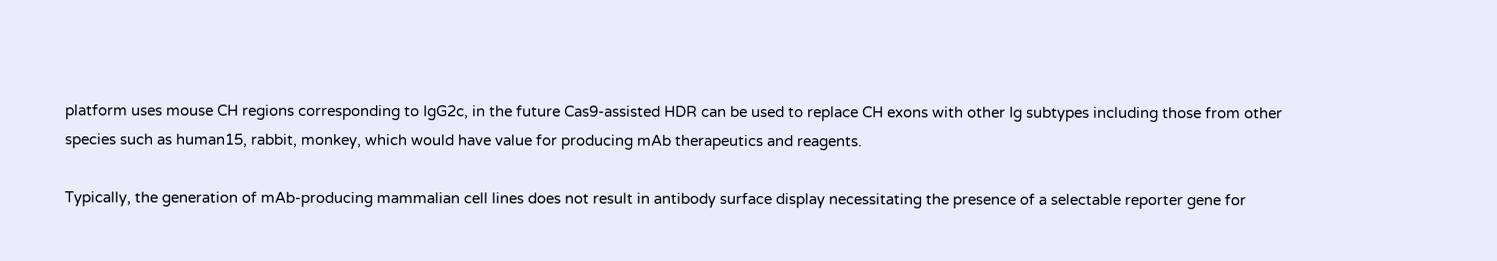platform uses mouse CH regions corresponding to IgG2c, in the future Cas9-assisted HDR can be used to replace CH exons with other Ig subtypes including those from other species such as human15, rabbit, monkey, which would have value for producing mAb therapeutics and reagents.

Typically, the generation of mAb-producing mammalian cell lines does not result in antibody surface display necessitating the presence of a selectable reporter gene for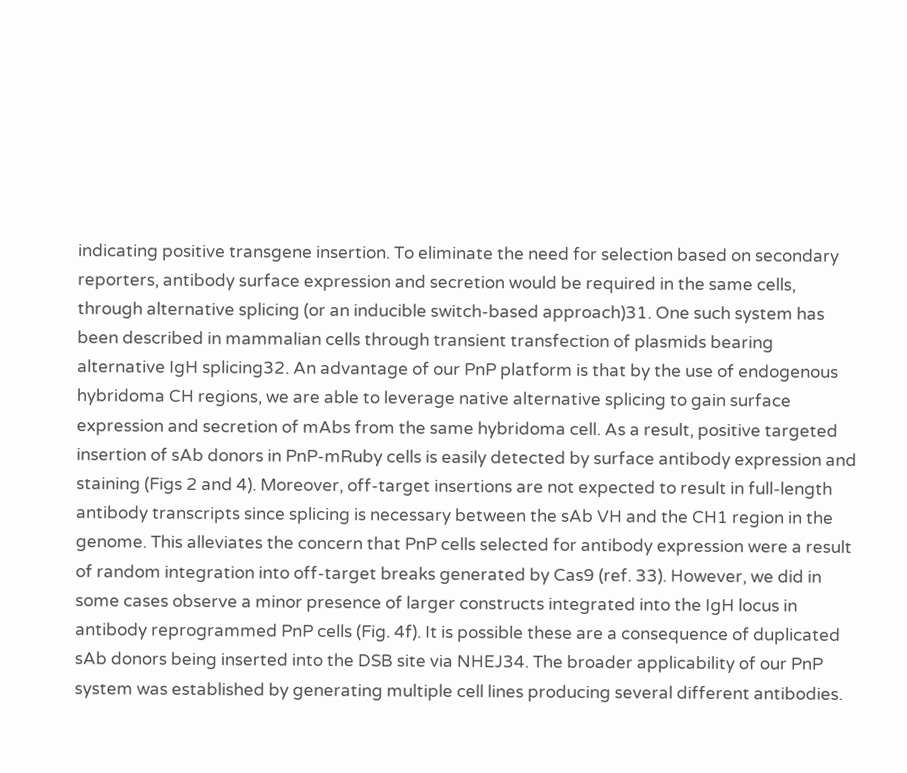indicating positive transgene insertion. To eliminate the need for selection based on secondary reporters, antibody surface expression and secretion would be required in the same cells, through alternative splicing (or an inducible switch-based approach)31. One such system has been described in mammalian cells through transient transfection of plasmids bearing alternative IgH splicing32. An advantage of our PnP platform is that by the use of endogenous hybridoma CH regions, we are able to leverage native alternative splicing to gain surface expression and secretion of mAbs from the same hybridoma cell. As a result, positive targeted insertion of sAb donors in PnP-mRuby cells is easily detected by surface antibody expression and staining (Figs 2 and 4). Moreover, off-target insertions are not expected to result in full-length antibody transcripts since splicing is necessary between the sAb VH and the CH1 region in the genome. This alleviates the concern that PnP cells selected for antibody expression were a result of random integration into off-target breaks generated by Cas9 (ref. 33). However, we did in some cases observe a minor presence of larger constructs integrated into the IgH locus in antibody reprogrammed PnP cells (Fig. 4f). It is possible these are a consequence of duplicated sAb donors being inserted into the DSB site via NHEJ34. The broader applicability of our PnP system was established by generating multiple cell lines producing several different antibodies.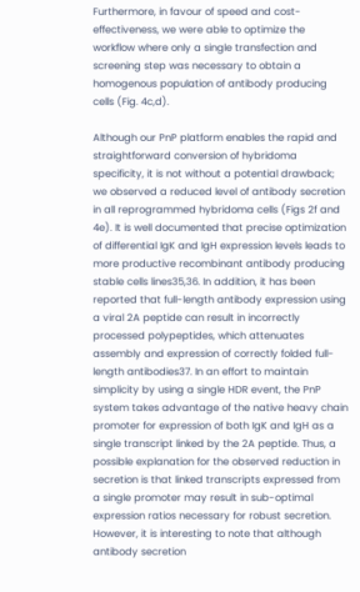Furthermore, in favour of speed and cost-effectiveness, we were able to optimize the workflow where only a single transfection and screening step was necessary to obtain a homogenous population of antibody producing cells (Fig. 4c,d).

Although our PnP platform enables the rapid and straightforward conversion of hybridoma specificity, it is not without a potential drawback; we observed a reduced level of antibody secretion in all reprogrammed hybridoma cells (Figs 2f and 4e). It is well documented that precise optimization of differential IgK and IgH expression levels leads to more productive recombinant antibody producing stable cells lines35,36. In addition, it has been reported that full-length antibody expression using a viral 2A peptide can result in incorrectly processed polypeptides, which attenuates assembly and expression of correctly folded full-length antibodies37. In an effort to maintain simplicity by using a single HDR event, the PnP system takes advantage of the native heavy chain promoter for expression of both IgK and IgH as a single transcript linked by the 2A peptide. Thus, a possible explanation for the observed reduction in secretion is that linked transcripts expressed from a single promoter may result in sub-optimal expression ratios necessary for robust secretion. However, it is interesting to note that although antibody secretion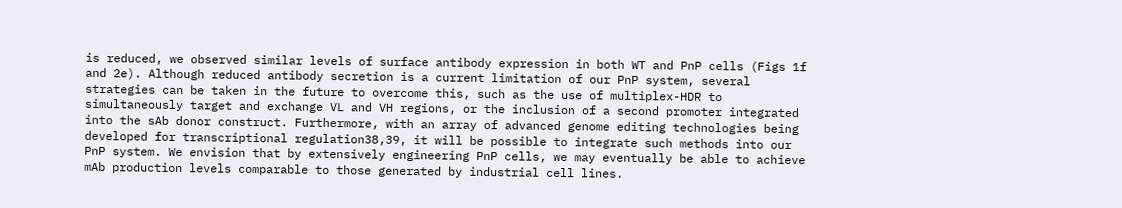is reduced, we observed similar levels of surface antibody expression in both WT and PnP cells (Figs 1f and 2e). Although reduced antibody secretion is a current limitation of our PnP system, several strategies can be taken in the future to overcome this, such as the use of multiplex-HDR to simultaneously target and exchange VL and VH regions, or the inclusion of a second promoter integrated into the sAb donor construct. Furthermore, with an array of advanced genome editing technologies being developed for transcriptional regulation38,39, it will be possible to integrate such methods into our PnP system. We envision that by extensively engineering PnP cells, we may eventually be able to achieve mAb production levels comparable to those generated by industrial cell lines.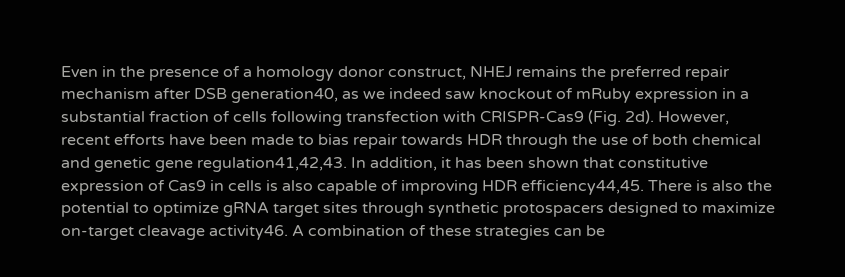Even in the presence of a homology donor construct, NHEJ remains the preferred repair mechanism after DSB generation40, as we indeed saw knockout of mRuby expression in a substantial fraction of cells following transfection with CRISPR-Cas9 (Fig. 2d). However, recent efforts have been made to bias repair towards HDR through the use of both chemical and genetic gene regulation41,42,43. In addition, it has been shown that constitutive expression of Cas9 in cells is also capable of improving HDR efficiency44,45. There is also the potential to optimize gRNA target sites through synthetic protospacers designed to maximize on-target cleavage activity46. A combination of these strategies can be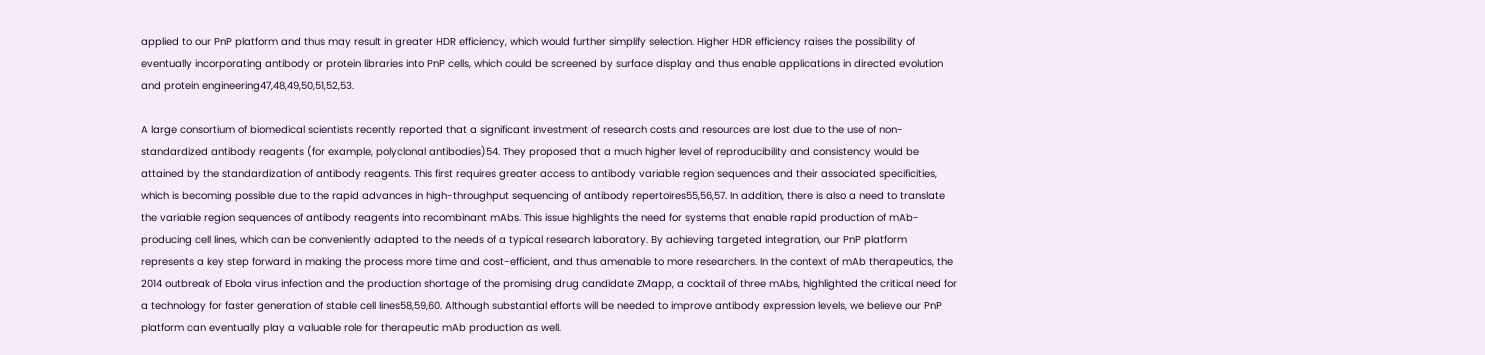applied to our PnP platform and thus may result in greater HDR efficiency, which would further simplify selection. Higher HDR efficiency raises the possibility of eventually incorporating antibody or protein libraries into PnP cells, which could be screened by surface display and thus enable applications in directed evolution and protein engineering47,48,49,50,51,52,53.

A large consortium of biomedical scientists recently reported that a significant investment of research costs and resources are lost due to the use of non-standardized antibody reagents (for example, polyclonal antibodies)54. They proposed that a much higher level of reproducibility and consistency would be attained by the standardization of antibody reagents. This first requires greater access to antibody variable region sequences and their associated specificities, which is becoming possible due to the rapid advances in high-throughput sequencing of antibody repertoires55,56,57. In addition, there is also a need to translate the variable region sequences of antibody reagents into recombinant mAbs. This issue highlights the need for systems that enable rapid production of mAb-producing cell lines, which can be conveniently adapted to the needs of a typical research laboratory. By achieving targeted integration, our PnP platform represents a key step forward in making the process more time and cost-efficient, and thus amenable to more researchers. In the context of mAb therapeutics, the 2014 outbreak of Ebola virus infection and the production shortage of the promising drug candidate ZMapp, a cocktail of three mAbs, highlighted the critical need for a technology for faster generation of stable cell lines58,59,60. Although substantial efforts will be needed to improve antibody expression levels, we believe our PnP platform can eventually play a valuable role for therapeutic mAb production as well.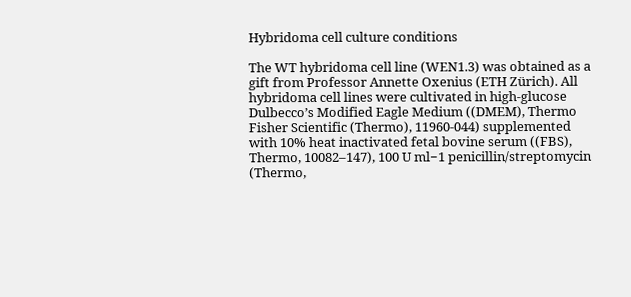Hybridoma cell culture conditions

The WT hybridoma cell line (WEN1.3) was obtained as a gift from Professor Annette Oxenius (ETH Zürich). All hybridoma cell lines were cultivated in high-glucose Dulbecco’s Modified Eagle Medium ((DMEM), Thermo Fisher Scientific (Thermo), 11960-044) supplemented with 10% heat inactivated fetal bovine serum ((FBS), Thermo, 10082–147), 100 U ml−1 penicillin/streptomycin (Thermo,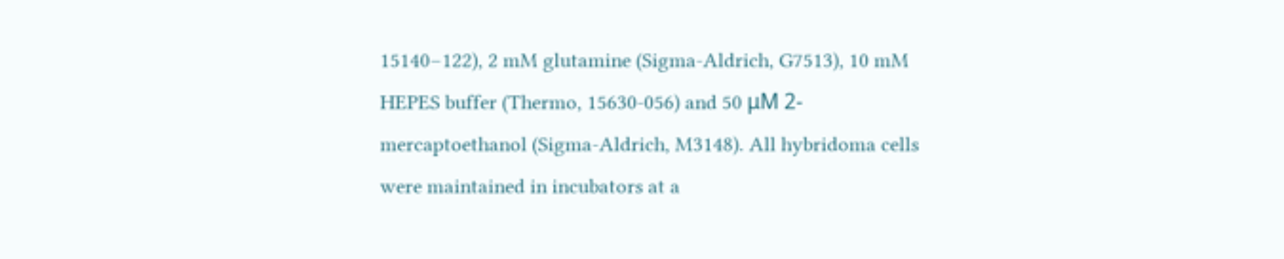15140–122), 2 mM glutamine (Sigma-Aldrich, G7513), 10 mM HEPES buffer (Thermo, 15630-056) and 50 μM 2-mercaptoethanol (Sigma-Aldrich, M3148). All hybridoma cells were maintained in incubators at a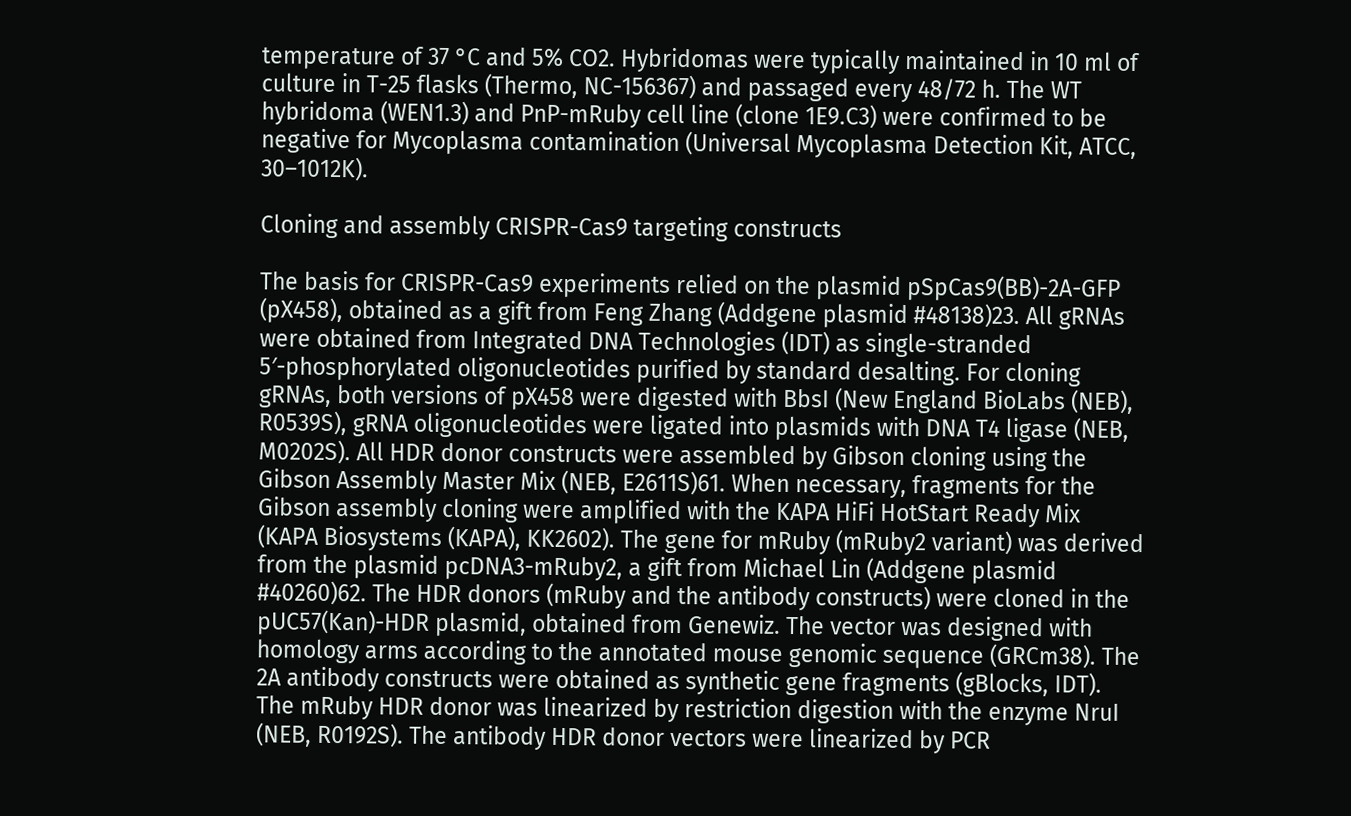temperature of 37 °C and 5% CO2. Hybridomas were typically maintained in 10 ml of culture in T-25 flasks (Thermo, NC-156367) and passaged every 48/72 h. The WT hybridoma (WEN1.3) and PnP-mRuby cell line (clone 1E9.C3) were confirmed to be negative for Mycoplasma contamination (Universal Mycoplasma Detection Kit, ATCC, 30–1012K).

Cloning and assembly CRISPR-Cas9 targeting constructs

The basis for CRISPR-Cas9 experiments relied on the plasmid pSpCas9(BB)-2A-GFP (pX458), obtained as a gift from Feng Zhang (Addgene plasmid #48138)23. All gRNAs were obtained from Integrated DNA Technologies (IDT) as single-stranded 5′-phosphorylated oligonucleotides purified by standard desalting. For cloning gRNAs, both versions of pX458 were digested with BbsI (New England BioLabs (NEB), R0539S), gRNA oligonucleotides were ligated into plasmids with DNA T4 ligase (NEB, M0202S). All HDR donor constructs were assembled by Gibson cloning using the Gibson Assembly Master Mix (NEB, E2611S)61. When necessary, fragments for the Gibson assembly cloning were amplified with the KAPA HiFi HotStart Ready Mix (KAPA Biosystems (KAPA), KK2602). The gene for mRuby (mRuby2 variant) was derived from the plasmid pcDNA3-mRuby2, a gift from Michael Lin (Addgene plasmid #40260)62. The HDR donors (mRuby and the antibody constructs) were cloned in the pUC57(Kan)-HDR plasmid, obtained from Genewiz. The vector was designed with homology arms according to the annotated mouse genomic sequence (GRCm38). The 2A antibody constructs were obtained as synthetic gene fragments (gBlocks, IDT). The mRuby HDR donor was linearized by restriction digestion with the enzyme NruI (NEB, R0192S). The antibody HDR donor vectors were linearized by PCR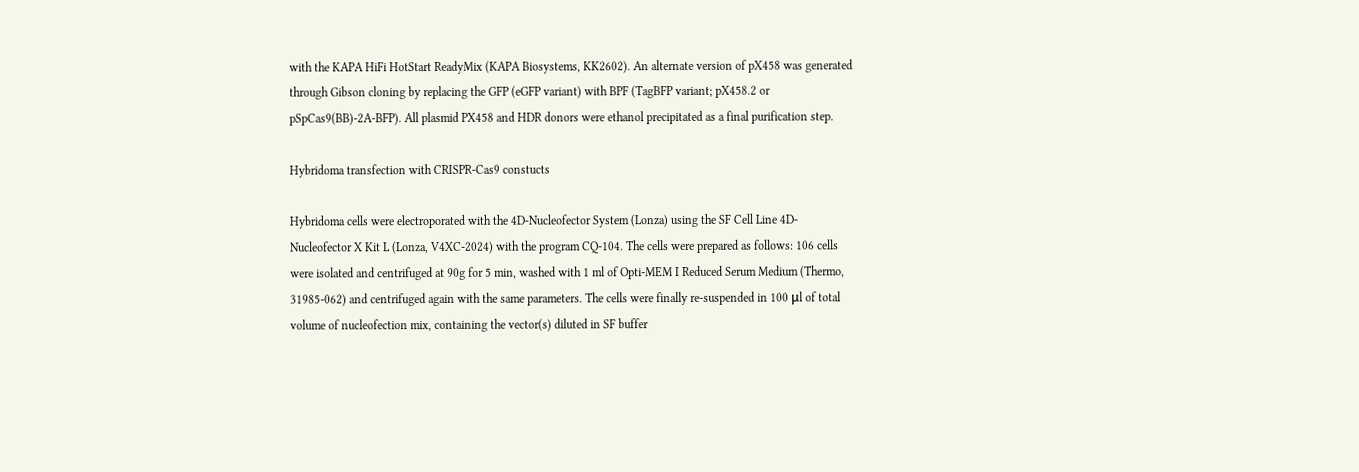with the KAPA HiFi HotStart ReadyMix (KAPA Biosystems, KK2602). An alternate version of pX458 was generated through Gibson cloning by replacing the GFP (eGFP variant) with BPF (TagBFP variant; pX458.2 or pSpCas9(BB)-2A-BFP). All plasmid PX458 and HDR donors were ethanol precipitated as a final purification step.

Hybridoma transfection with CRISPR-Cas9 constucts

Hybridoma cells were electroporated with the 4D-Nucleofector System (Lonza) using the SF Cell Line 4D-Nucleofector X Kit L (Lonza, V4XC-2024) with the program CQ-104. The cells were prepared as follows: 106 cells were isolated and centrifuged at 90g for 5 min, washed with 1 ml of Opti-MEM I Reduced Serum Medium (Thermo, 31985-062) and centrifuged again with the same parameters. The cells were finally re-suspended in 100 μl of total volume of nucleofection mix, containing the vector(s) diluted in SF buffer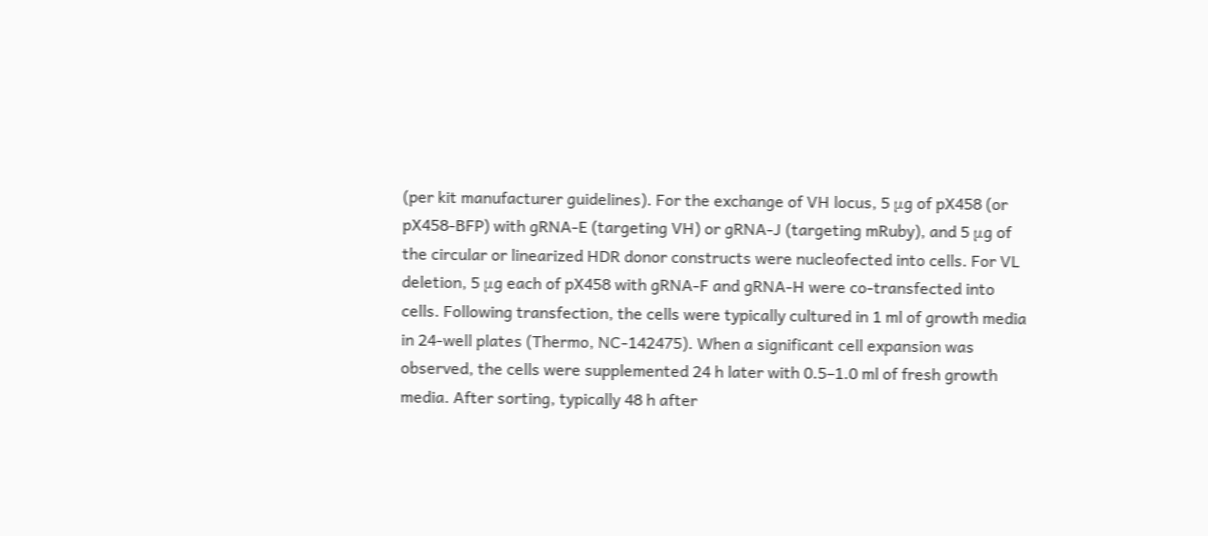(per kit manufacturer guidelines). For the exchange of VH locus, 5 μg of pX458 (or pX458-BFP) with gRNA-E (targeting VH) or gRNA-J (targeting mRuby), and 5 μg of the circular or linearized HDR donor constructs were nucleofected into cells. For VL deletion, 5 μg each of pX458 with gRNA-F and gRNA-H were co-transfected into cells. Following transfection, the cells were typically cultured in 1 ml of growth media in 24-well plates (Thermo, NC-142475). When a significant cell expansion was observed, the cells were supplemented 24 h later with 0.5–1.0 ml of fresh growth media. After sorting, typically 48 h after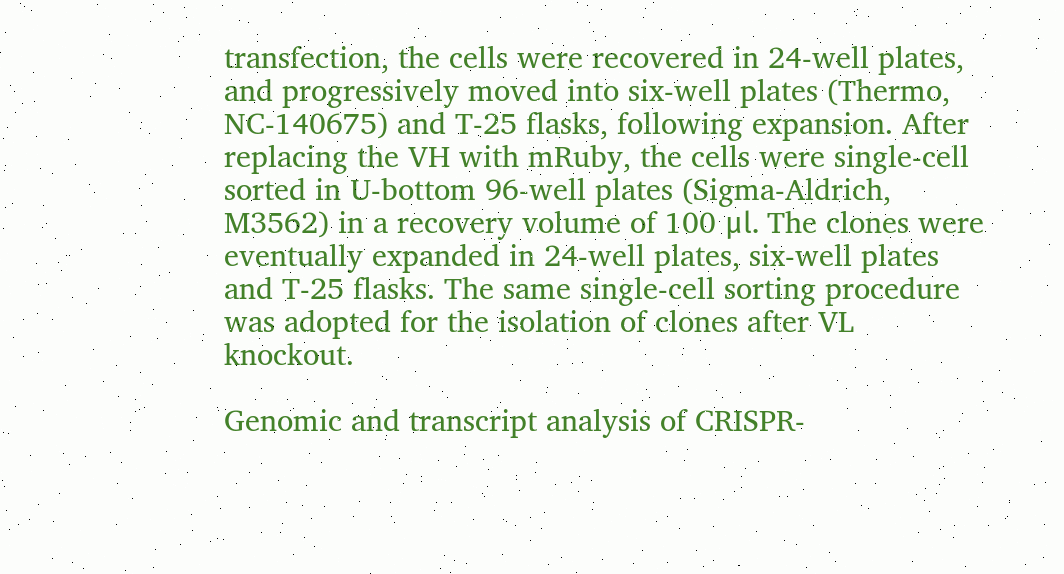transfection, the cells were recovered in 24-well plates, and progressively moved into six-well plates (Thermo, NC-140675) and T-25 flasks, following expansion. After replacing the VH with mRuby, the cells were single-cell sorted in U-bottom 96-well plates (Sigma-Aldrich, M3562) in a recovery volume of 100 μl. The clones were eventually expanded in 24-well plates, six-well plates and T-25 flasks. The same single-cell sorting procedure was adopted for the isolation of clones after VL knockout.

Genomic and transcript analysis of CRISPR-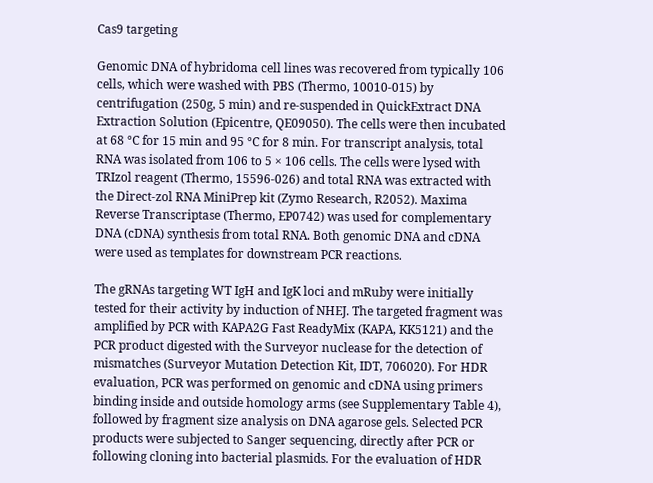Cas9 targeting

Genomic DNA of hybridoma cell lines was recovered from typically 106 cells, which were washed with PBS (Thermo, 10010-015) by centrifugation (250g, 5 min) and re-suspended in QuickExtract DNA Extraction Solution (Epicentre, QE09050). The cells were then incubated at 68 °C for 15 min and 95 °C for 8 min. For transcript analysis, total RNA was isolated from 106 to 5 × 106 cells. The cells were lysed with TRIzol reagent (Thermo, 15596-026) and total RNA was extracted with the Direct-zol RNA MiniPrep kit (Zymo Research, R2052). Maxima Reverse Transcriptase (Thermo, EP0742) was used for complementary DNA (cDNA) synthesis from total RNA. Both genomic DNA and cDNA were used as templates for downstream PCR reactions.

The gRNAs targeting WT IgH and IgK loci and mRuby were initially tested for their activity by induction of NHEJ. The targeted fragment was amplified by PCR with KAPA2G Fast ReadyMix (KAPA, KK5121) and the PCR product digested with the Surveyor nuclease for the detection of mismatches (Surveyor Mutation Detection Kit, IDT, 706020). For HDR evaluation, PCR was performed on genomic and cDNA using primers binding inside and outside homology arms (see Supplementary Table 4), followed by fragment size analysis on DNA agarose gels. Selected PCR products were subjected to Sanger sequencing, directly after PCR or following cloning into bacterial plasmids. For the evaluation of HDR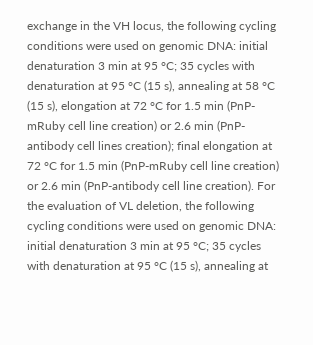exchange in the VH locus, the following cycling conditions were used on genomic DNA: initial denaturation 3 min at 95 °C; 35 cycles with denaturation at 95 °C (15 s), annealing at 58 °C (15 s), elongation at 72 °C for 1.5 min (PnP-mRuby cell line creation) or 2.6 min (PnP-antibody cell lines creation); final elongation at 72 °C for 1.5 min (PnP-mRuby cell line creation) or 2.6 min (PnP-antibody cell line creation). For the evaluation of VL deletion, the following cycling conditions were used on genomic DNA: initial denaturation 3 min at 95 °C; 35 cycles with denaturation at 95 °C (15 s), annealing at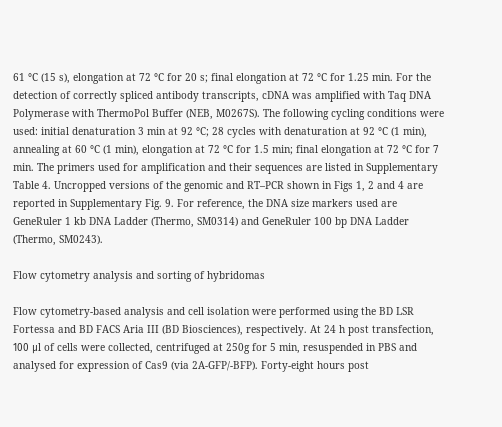61 °C (15 s), elongation at 72 °C for 20 s; final elongation at 72 °C for 1.25 min. For the detection of correctly spliced antibody transcripts, cDNA was amplified with Taq DNA Polymerase with ThermoPol Buffer (NEB, M0267S). The following cycling conditions were used: initial denaturation 3 min at 92 °C; 28 cycles with denaturation at 92 °C (1 min), annealing at 60 °C (1 min), elongation at 72 °C for 1.5 min; final elongation at 72 °C for 7 min. The primers used for amplification and their sequences are listed in Supplementary Table 4. Uncropped versions of the genomic and RT–PCR shown in Figs 1, 2 and 4 are reported in Supplementary Fig. 9. For reference, the DNA size markers used are GeneRuler 1 kb DNA Ladder (Thermo, SM0314) and GeneRuler 100 bp DNA Ladder (Thermo, SM0243).

Flow cytometry analysis and sorting of hybridomas

Flow cytometry-based analysis and cell isolation were performed using the BD LSR Fortessa and BD FACS Aria III (BD Biosciences), respectively. At 24 h post transfection, 100 μl of cells were collected, centrifuged at 250g for 5 min, resuspended in PBS and analysed for expression of Cas9 (via 2A-GFP/-BFP). Forty-eight hours post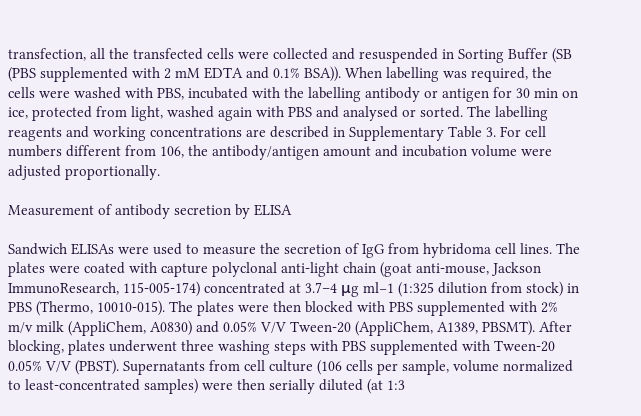transfection, all the transfected cells were collected and resuspended in Sorting Buffer (SB (PBS supplemented with 2 mM EDTA and 0.1% BSA)). When labelling was required, the cells were washed with PBS, incubated with the labelling antibody or antigen for 30 min on ice, protected from light, washed again with PBS and analysed or sorted. The labelling reagents and working concentrations are described in Supplementary Table 3. For cell numbers different from 106, the antibody/antigen amount and incubation volume were adjusted proportionally.

Measurement of antibody secretion by ELISA

Sandwich ELISAs were used to measure the secretion of IgG from hybridoma cell lines. The plates were coated with capture polyclonal anti-light chain (goat anti-mouse, Jackson ImmunoResearch, 115-005-174) concentrated at 3.7–4 μg ml−1 (1:325 dilution from stock) in PBS (Thermo, 10010-015). The plates were then blocked with PBS supplemented with 2% m/v milk (AppliChem, A0830) and 0.05% V/V Tween-20 (AppliChem, A1389, PBSMT). After blocking, plates underwent three washing steps with PBS supplemented with Tween-20 0.05% V/V (PBST). Supernatants from cell culture (106 cells per sample, volume normalized to least-concentrated samples) were then serially diluted (at 1:3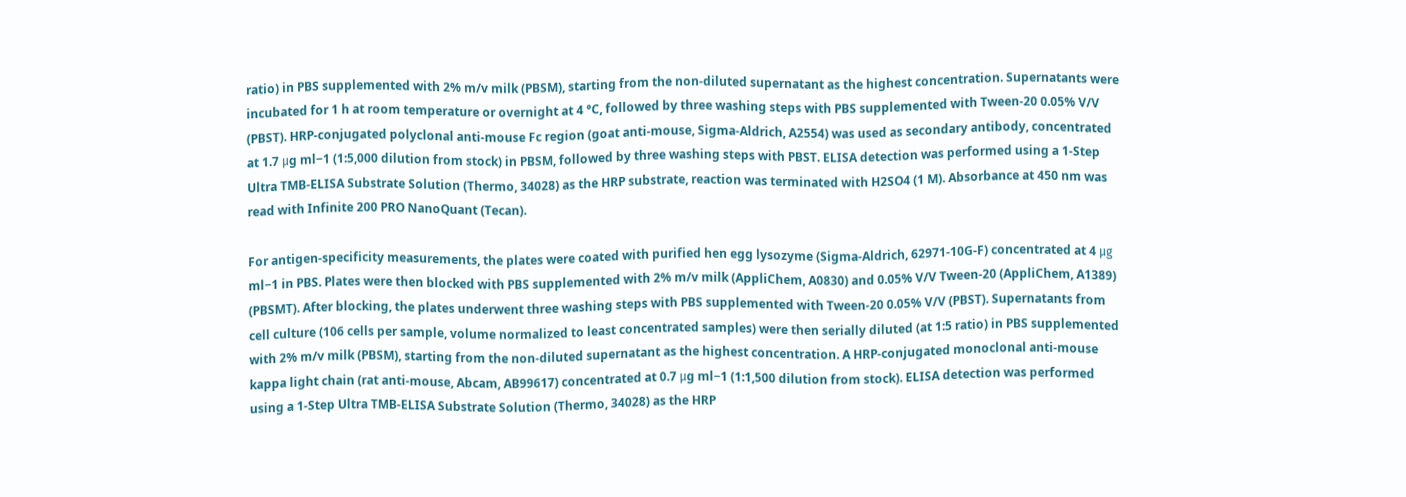ratio) in PBS supplemented with 2% m/v milk (PBSM), starting from the non-diluted supernatant as the highest concentration. Supernatants were incubated for 1 h at room temperature or overnight at 4 °C, followed by three washing steps with PBS supplemented with Tween-20 0.05% V/V (PBST). HRP-conjugated polyclonal anti-mouse Fc region (goat anti-mouse, Sigma-Aldrich, A2554) was used as secondary antibody, concentrated at 1.7 μg ml−1 (1:5,000 dilution from stock) in PBSM, followed by three washing steps with PBST. ELISA detection was performed using a 1-Step Ultra TMB-ELISA Substrate Solution (Thermo, 34028) as the HRP substrate, reaction was terminated with H2SO4 (1 M). Absorbance at 450 nm was read with Infinite 200 PRO NanoQuant (Tecan).

For antigen-specificity measurements, the plates were coated with purified hen egg lysozyme (Sigma-Aldrich, 62971-10G-F) concentrated at 4 μg ml−1 in PBS. Plates were then blocked with PBS supplemented with 2% m/v milk (AppliChem, A0830) and 0.05% V/V Tween-20 (AppliChem, A1389) (PBSMT). After blocking, the plates underwent three washing steps with PBS supplemented with Tween-20 0.05% V/V (PBST). Supernatants from cell culture (106 cells per sample, volume normalized to least concentrated samples) were then serially diluted (at 1:5 ratio) in PBS supplemented with 2% m/v milk (PBSM), starting from the non-diluted supernatant as the highest concentration. A HRP-conjugated monoclonal anti-mouse kappa light chain (rat anti-mouse, Abcam, AB99617) concentrated at 0.7 μg ml−1 (1:1,500 dilution from stock). ELISA detection was performed using a 1-Step Ultra TMB-ELISA Substrate Solution (Thermo, 34028) as the HRP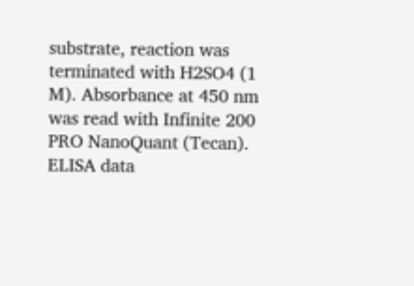substrate, reaction was terminated with H2SO4 (1 M). Absorbance at 450 nm was read with Infinite 200 PRO NanoQuant (Tecan). ELISA data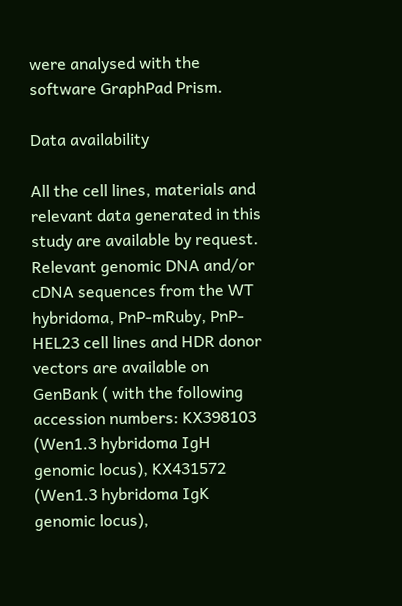were analysed with the software GraphPad Prism.

Data availability

All the cell lines, materials and relevant data generated in this study are available by request. Relevant genomic DNA and/or cDNA sequences from the WT hybridoma, PnP-mRuby, PnP-HEL23 cell lines and HDR donor vectors are available on GenBank ( with the following accession numbers: KX398103 (Wen1.3 hybridoma IgH genomic locus), KX431572 (Wen1.3 hybridoma IgK genomic locus),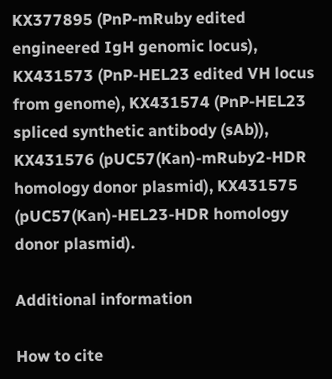KX377895 (PnP-mRuby edited engineered IgH genomic locus), KX431573 (PnP-HEL23 edited VH locus from genome), KX431574 (PnP-HEL23 spliced synthetic antibody (sAb)), KX431576 (pUC57(Kan)-mRuby2-HDR homology donor plasmid), KX431575 (pUC57(Kan)-HEL23-HDR homology donor plasmid).

Additional information

How to cite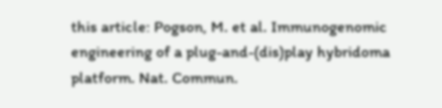this article: Pogson, M. et al. Immunogenomic engineering of a plug-and-(dis)play hybridoma platform. Nat. Commun.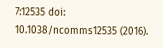7:12535 doi: 10.1038/ncomms12535 (2016).